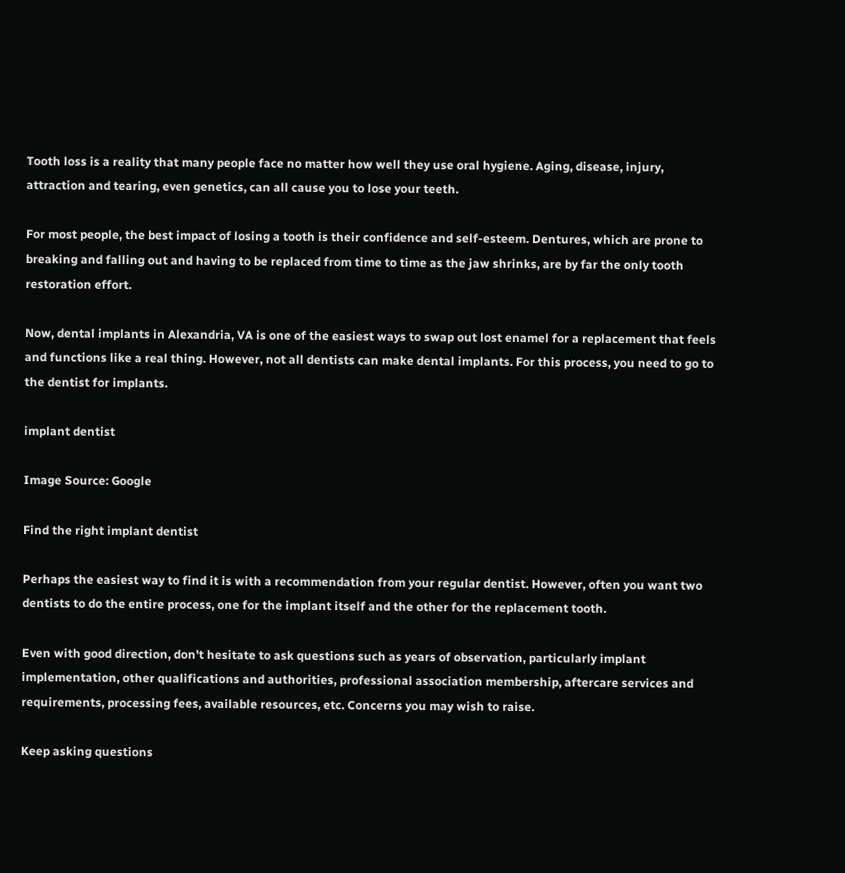Tooth loss is a reality that many people face no matter how well they use oral hygiene. Aging, disease, injury, attraction and tearing, even genetics, can all cause you to lose your teeth.

For most people, the best impact of losing a tooth is their confidence and self-esteem. Dentures, which are prone to breaking and falling out and having to be replaced from time to time as the jaw shrinks, are by far the only tooth restoration effort.

Now, dental implants in Alexandria, VA is one of the easiest ways to swap out lost enamel for a replacement that feels and functions like a real thing. However, not all dentists can make dental implants. For this process, you need to go to the dentist for implants.

implant dentist

Image Source: Google

Find the right implant dentist

Perhaps the easiest way to find it is with a recommendation from your regular dentist. However, often you want two dentists to do the entire process, one for the implant itself and the other for the replacement tooth.

Even with good direction, don't hesitate to ask questions such as years of observation, particularly implant implementation, other qualifications and authorities, professional association membership, aftercare services and requirements, processing fees, available resources, etc. Concerns you may wish to raise.

Keep asking questions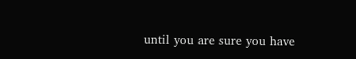until you are sure you have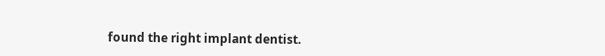found the right implant dentist.